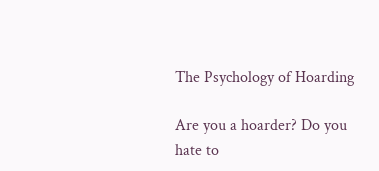The Psychology of Hoarding

Are you a hoarder? Do you hate to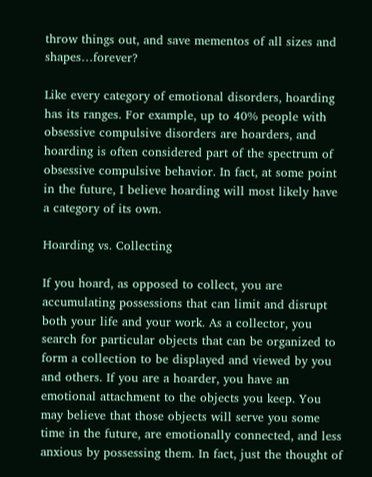throw things out, and save mementos of all sizes and shapes…forever?

Like every category of emotional disorders, hoarding has its ranges. For example, up to 40% people with obsessive compulsive disorders are hoarders, and hoarding is often considered part of the spectrum of obsessive compulsive behavior. In fact, at some point in the future, I believe hoarding will most likely have a category of its own.

Hoarding vs. Collecting

If you hoard, as opposed to collect, you are accumulating possessions that can limit and disrupt both your life and your work. As a collector, you search for particular objects that can be organized to form a collection to be displayed and viewed by you and others. If you are a hoarder, you have an emotional attachment to the objects you keep. You may believe that those objects will serve you some time in the future, are emotionally connected, and less anxious by possessing them. In fact, just the thought of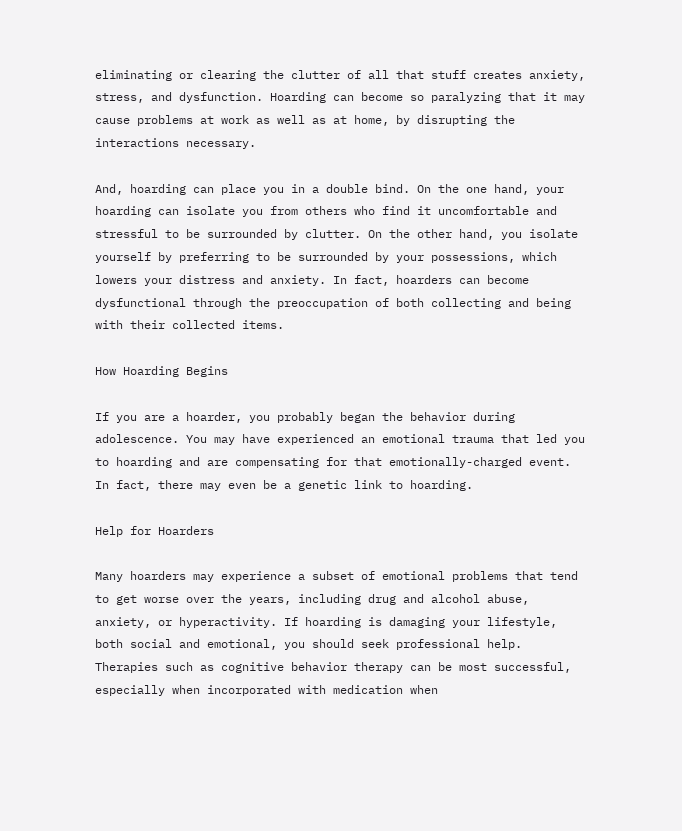eliminating or clearing the clutter of all that stuff creates anxiety, stress, and dysfunction. Hoarding can become so paralyzing that it may cause problems at work as well as at home, by disrupting the interactions necessary.

And, hoarding can place you in a double bind. On the one hand, your hoarding can isolate you from others who find it uncomfortable and stressful to be surrounded by clutter. On the other hand, you isolate yourself by preferring to be surrounded by your possessions, which lowers your distress and anxiety. In fact, hoarders can become dysfunctional through the preoccupation of both collecting and being with their collected items.

How Hoarding Begins

If you are a hoarder, you probably began the behavior during adolescence. You may have experienced an emotional trauma that led you to hoarding and are compensating for that emotionally-charged event. In fact, there may even be a genetic link to hoarding.

Help for Hoarders

Many hoarders may experience a subset of emotional problems that tend to get worse over the years, including drug and alcohol abuse, anxiety, or hyperactivity. If hoarding is damaging your lifestyle, both social and emotional, you should seek professional help. Therapies such as cognitive behavior therapy can be most successful, especially when incorporated with medication when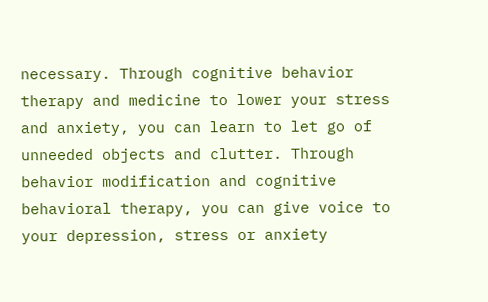necessary. Through cognitive behavior therapy and medicine to lower your stress and anxiety, you can learn to let go of unneeded objects and clutter. Through behavior modification and cognitive behavioral therapy, you can give voice to your depression, stress or anxiety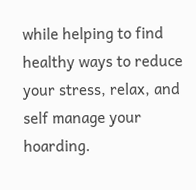while helping to find healthy ways to reduce your stress, relax, and self manage your hoarding.